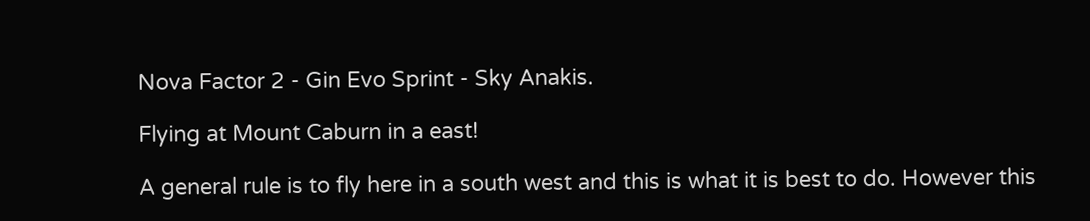Nova Factor 2 - Gin Evo Sprint - Sky Anakis.

Flying at Mount Caburn in a east!

A general rule is to fly here in a south west and this is what it is best to do. However this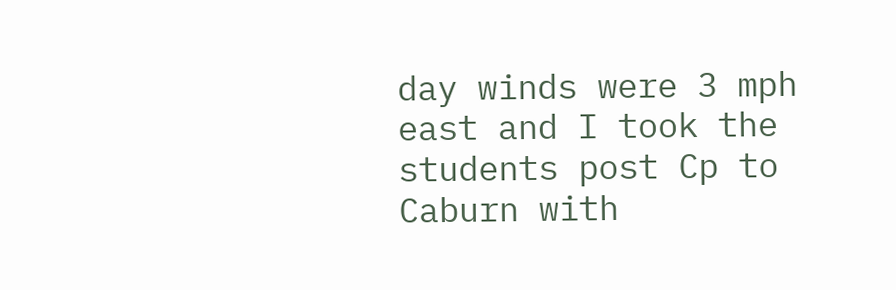day winds were 3 mph east and I took the students post Cp to Caburn with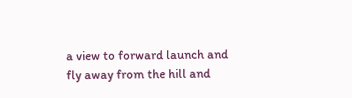a view to forward launch and fly away from the hill and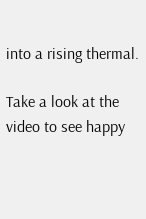into a rising thermal.

Take a look at the video to see happy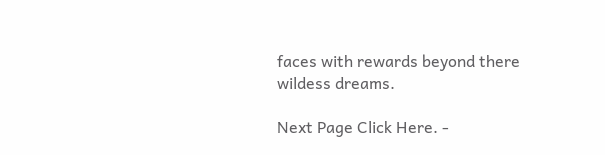faces with rewards beyond there wildess dreams.

Next Page Click Here. -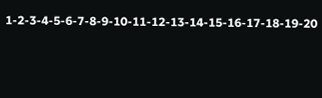1-2-3-4-5-6-7-8-9-10-11-12-13-14-15-16-17-18-19-20